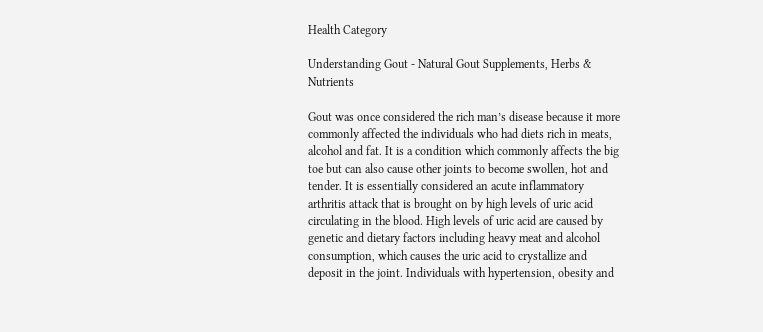Health Category

Understanding Gout - Natural Gout Supplements, Herbs & Nutrients

Gout was once considered the rich man’s disease because it more commonly affected the individuals who had diets rich in meats, alcohol and fat. It is a condition which commonly affects the big toe but can also cause other joints to become swollen, hot and tender. It is essentially considered an acute inflammatory arthritis attack that is brought on by high levels of uric acid circulating in the blood. High levels of uric acid are caused by genetic and dietary factors including heavy meat and alcohol consumption, which causes the uric acid to crystallize and deposit in the joint. Individuals with hypertension, obesity and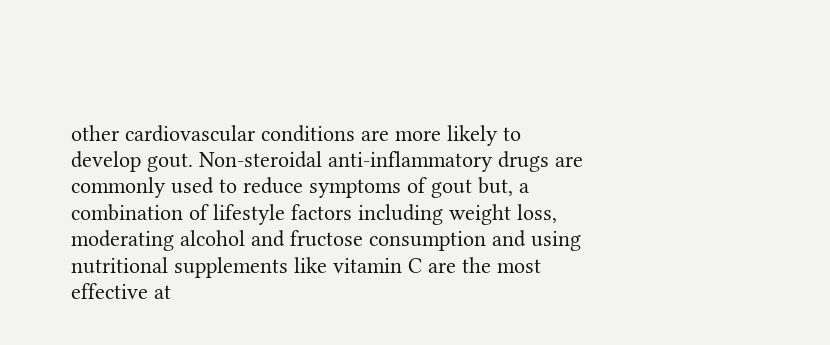other cardiovascular conditions are more likely to develop gout. Non-steroidal anti-inflammatory drugs are commonly used to reduce symptoms of gout but, a combination of lifestyle factors including weight loss, moderating alcohol and fructose consumption and using nutritional supplements like vitamin C are the most effective at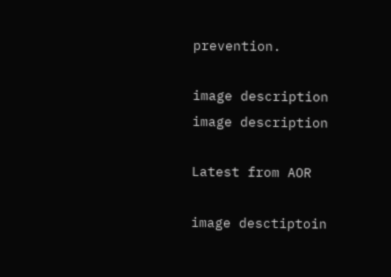prevention.

image description
image description

Latest from AOR

image desctiptoin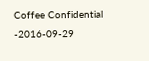Coffee Confidential  -2016-09-29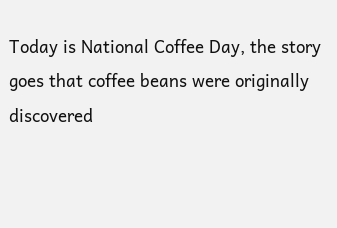Today is National Coffee Day, the story goes that coffee beans were originally discovered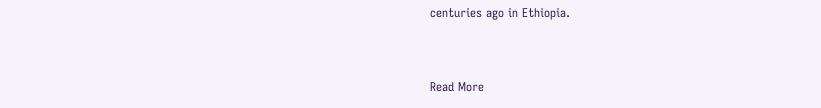centuries ago in Ethiopia.


Read More